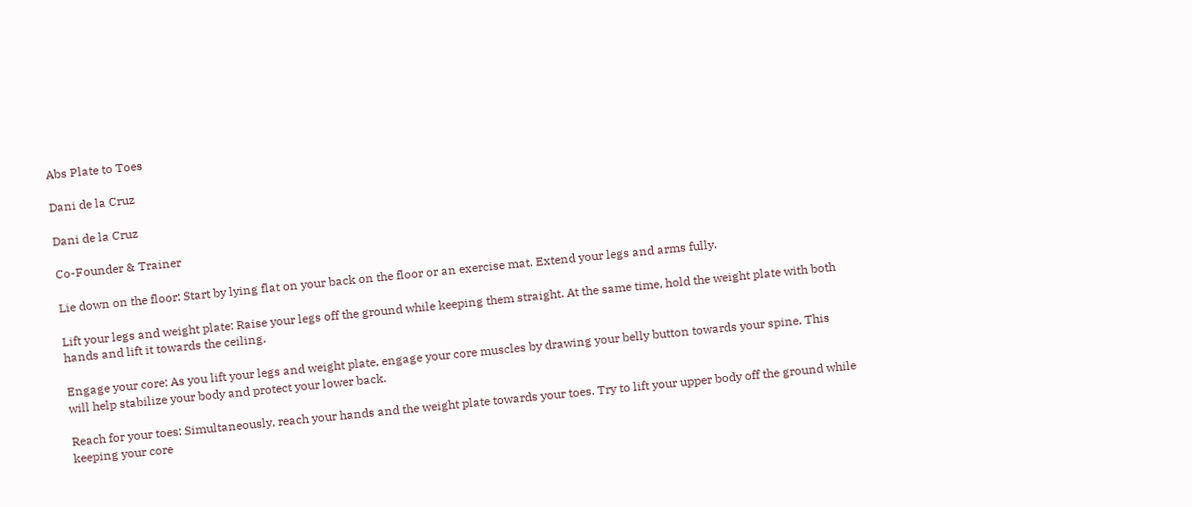Abs Plate to Toes

Dani de la Cruz

Dani de la Cruz

Co-Founder & Trainer

Lie down on the floor: Start by lying flat on your back on the floor or an exercise mat. Extend your legs and arms fully.

Lift your legs and weight plate: Raise your legs off the ground while keeping them straight. At the same time, hold the weight plate with both hands and lift it towards the ceiling.

Engage your core: As you lift your legs and weight plate, engage your core muscles by drawing your belly button towards your spine. This will help stabilize your body and protect your lower back.

Reach for your toes: Simultaneously, reach your hands and the weight plate towards your toes. Try to lift your upper body off the ground while keeping your core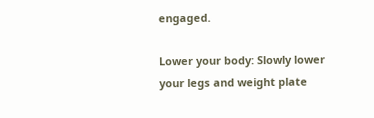engaged.

Lower your body: Slowly lower your legs and weight plate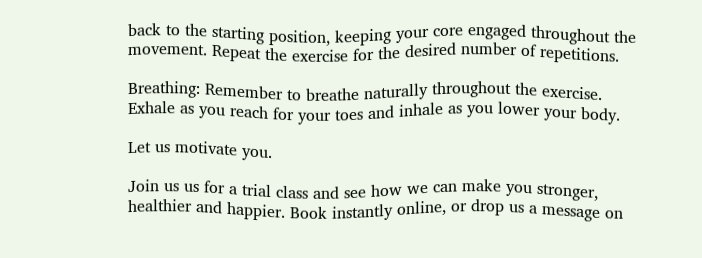back to the starting position, keeping your core engaged throughout the movement. Repeat the exercise for the desired number of repetitions.

Breathing: Remember to breathe naturally throughout the exercise. Exhale as you reach for your toes and inhale as you lower your body.

Let us motivate you.

Join us us for a trial class and see how we can make you stronger, healthier and happier. Book instantly online, or drop us a message on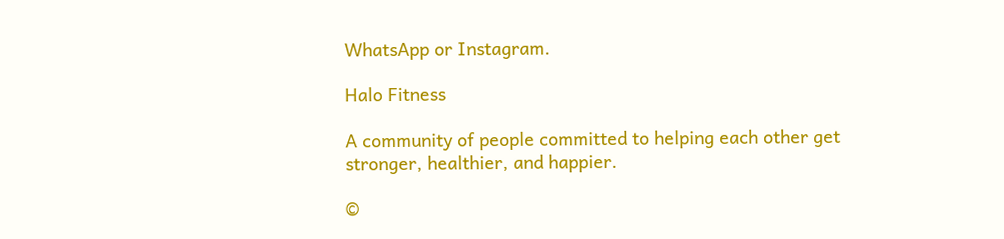WhatsApp or Instagram.

Halo Fitness

A community of people committed to helping each other get stronger, healthier, and happier.

©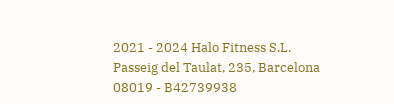2021 - 2024 Halo Fitness S.L. Passeig del Taulat, 235, Barcelona 08019 - B42739938